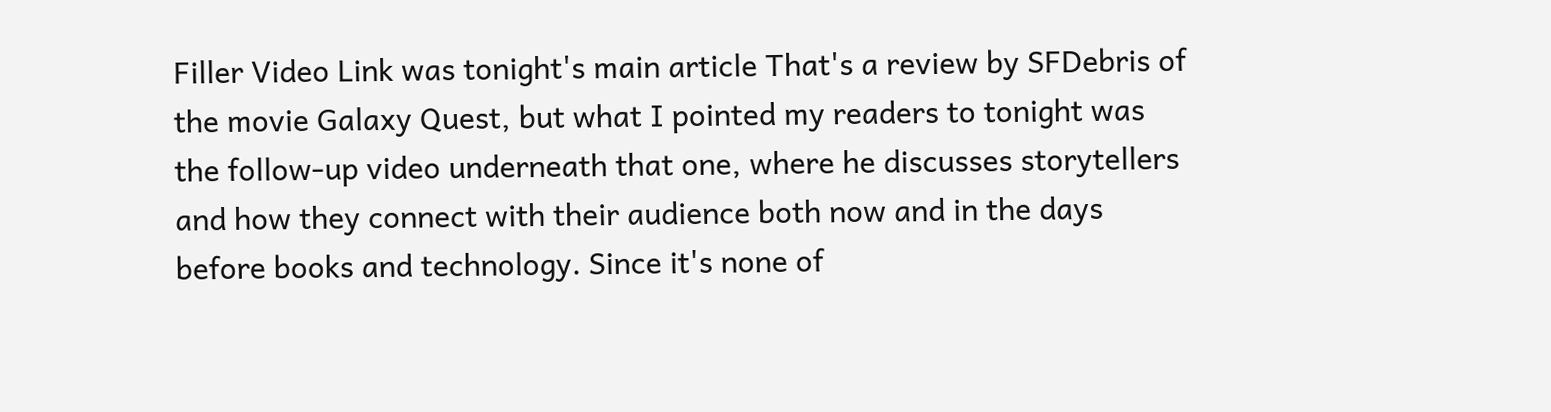Filler Video Link was tonight's main article That's a review by SFDebris of the movie Galaxy Quest, but what I pointed my readers to tonight was the follow-up video underneath that one, where he discusses storytellers and how they connect with their audience both now and in the days before books and technology. Since it's none of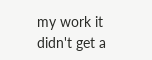my work it didn't get a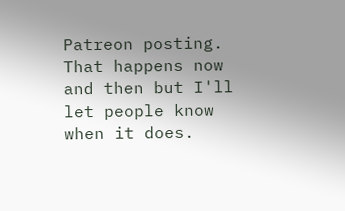Patreon posting. That happens now and then but I'll let people know when it does.